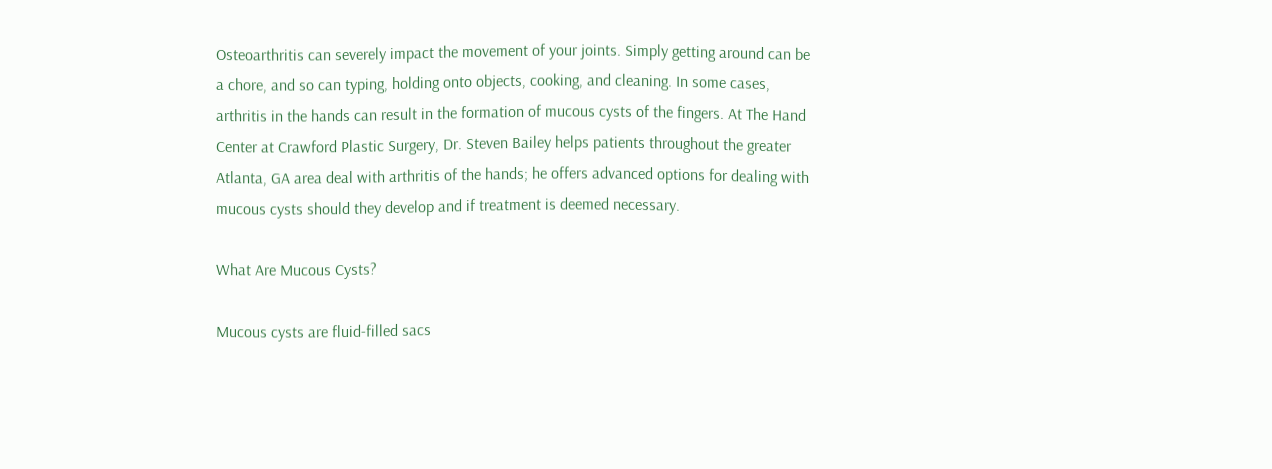Osteoarthritis can severely impact the movement of your joints. Simply getting around can be a chore, and so can typing, holding onto objects, cooking, and cleaning. In some cases, arthritis in the hands can result in the formation of mucous cysts of the fingers. At The Hand Center at Crawford Plastic Surgery, Dr. Steven Bailey helps patients throughout the greater Atlanta, GA area deal with arthritis of the hands; he offers advanced options for dealing with mucous cysts should they develop and if treatment is deemed necessary.

What Are Mucous Cysts?

Mucous cysts are fluid-filled sacs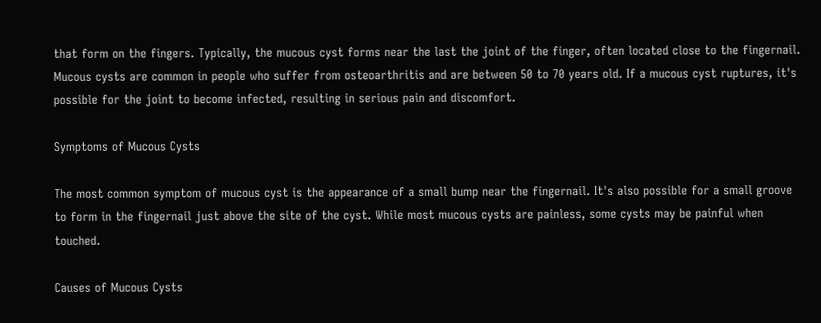that form on the fingers. Typically, the mucous cyst forms near the last the joint of the finger, often located close to the fingernail. Mucous cysts are common in people who suffer from osteoarthritis and are between 50 to 70 years old. If a mucous cyst ruptures, it's possible for the joint to become infected, resulting in serious pain and discomfort.

Symptoms of Mucous Cysts

The most common symptom of mucous cyst is the appearance of a small bump near the fingernail. It's also possible for a small groove to form in the fingernail just above the site of the cyst. While most mucous cysts are painless, some cysts may be painful when touched.

Causes of Mucous Cysts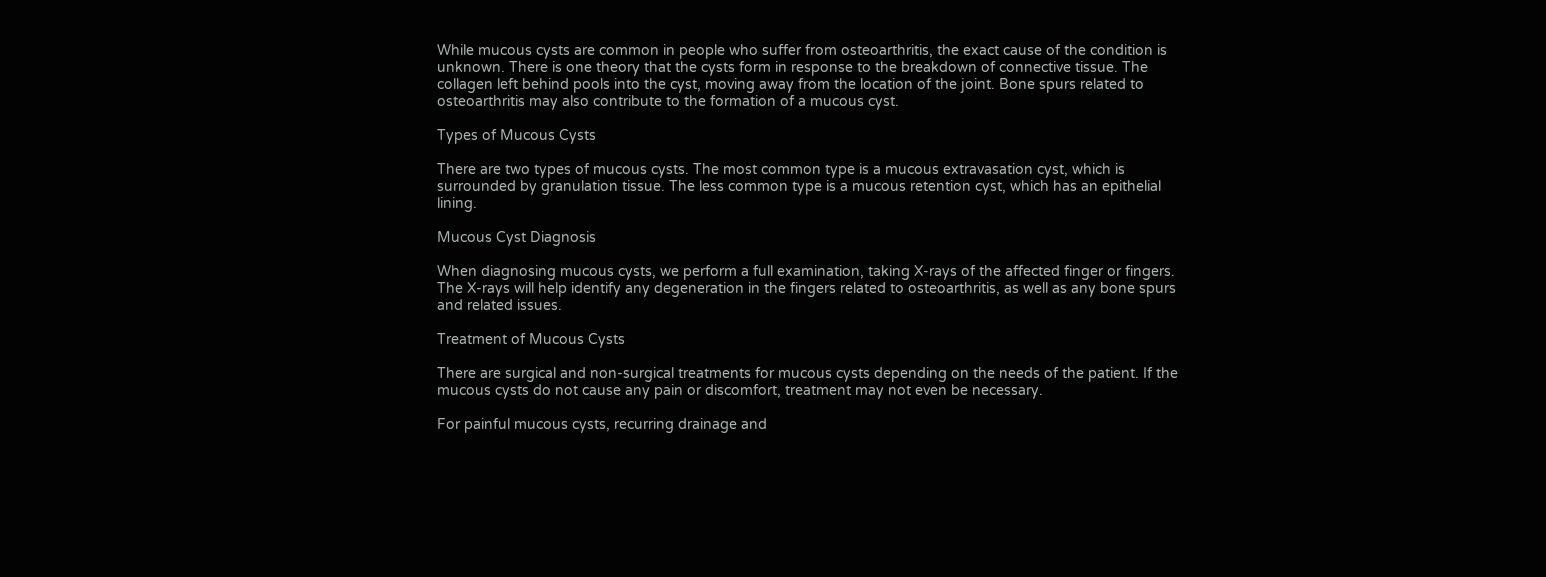While mucous cysts are common in people who suffer from osteoarthritis, the exact cause of the condition is unknown. There is one theory that the cysts form in response to the breakdown of connective tissue. The collagen left behind pools into the cyst, moving away from the location of the joint. Bone spurs related to osteoarthritis may also contribute to the formation of a mucous cyst.

Types of Mucous Cysts

There are two types of mucous cysts. The most common type is a mucous extravasation cyst, which is surrounded by granulation tissue. The less common type is a mucous retention cyst, which has an epithelial lining.

Mucous Cyst Diagnosis

When diagnosing mucous cysts, we perform a full examination, taking X-rays of the affected finger or fingers. The X-rays will help identify any degeneration in the fingers related to osteoarthritis, as well as any bone spurs and related issues.

Treatment of Mucous Cysts

There are surgical and non-surgical treatments for mucous cysts depending on the needs of the patient. If the mucous cysts do not cause any pain or discomfort, treatment may not even be necessary.

For painful mucous cysts, recurring drainage and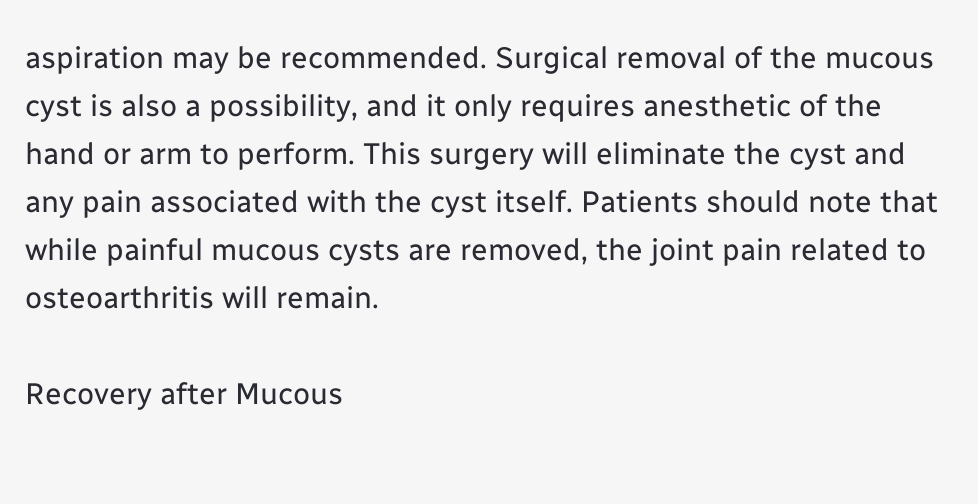aspiration may be recommended. Surgical removal of the mucous cyst is also a possibility, and it only requires anesthetic of the hand or arm to perform. This surgery will eliminate the cyst and any pain associated with the cyst itself. Patients should note that while painful mucous cysts are removed, the joint pain related to osteoarthritis will remain.

Recovery after Mucous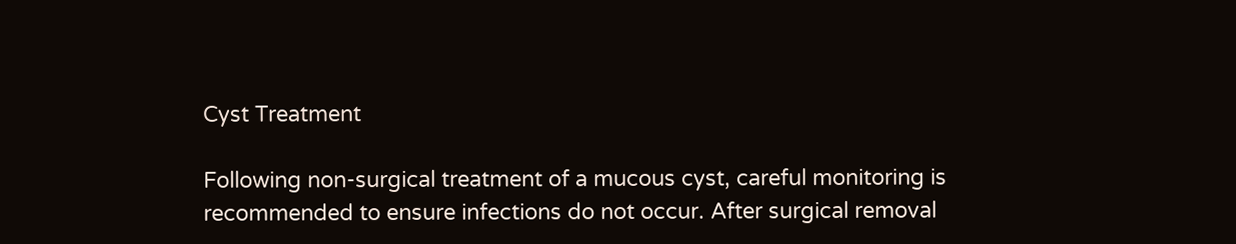Cyst Treatment

Following non-surgical treatment of a mucous cyst, careful monitoring is recommended to ensure infections do not occur. After surgical removal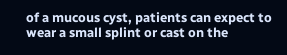of a mucous cyst, patients can expect to wear a small splint or cast on the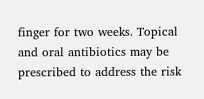finger for two weeks. Topical and oral antibiotics may be prescribed to address the risk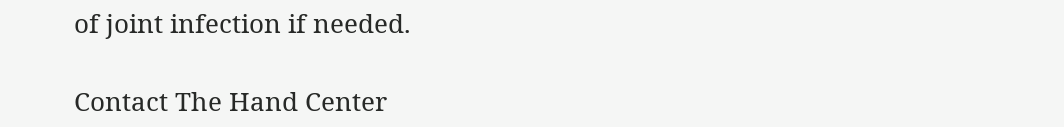of joint infection if needed.

Contact The Hand Center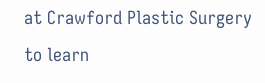at Crawford Plastic Surgery to learn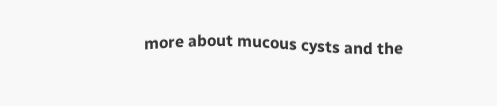more about mucous cysts and the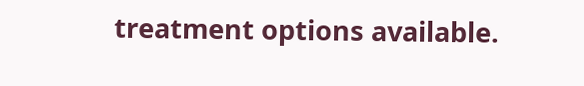treatment options available.